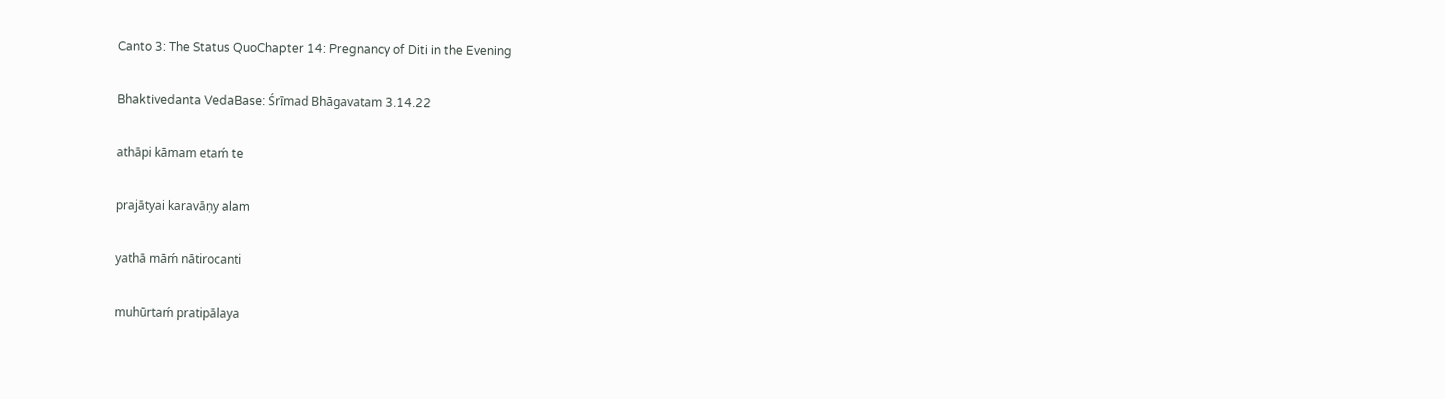Canto 3: The Status QuoChapter 14: Pregnancy of Diti in the Evening

Bhaktivedanta VedaBase: Śrīmad Bhāgavatam 3.14.22

athāpi kāmam etaḿ te

prajātyai karavāṇy alam

yathā māḿ nātirocanti

muhūrtaḿ pratipālaya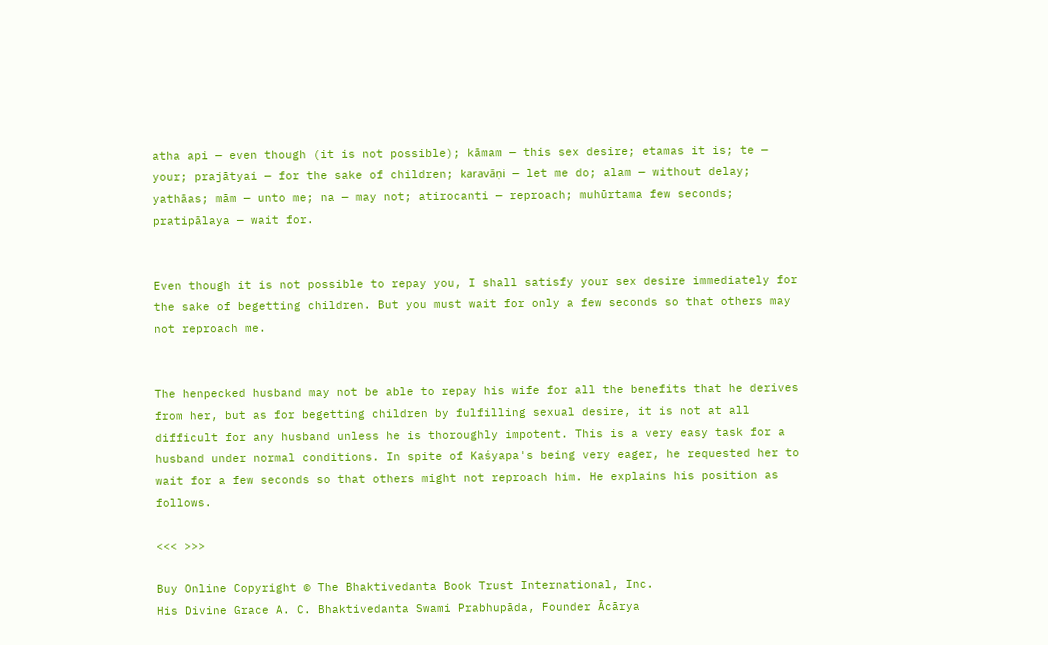atha api — even though (it is not possible); kāmam — this sex desire; etamas it is; te — your; prajātyai — for the sake of children; karavāṇi — let me do; alam — without delay; yathāas; mām — unto me; na — may not; atirocanti — reproach; muhūrtama few seconds; pratipālaya — wait for.


Even though it is not possible to repay you, I shall satisfy your sex desire immediately for the sake of begetting children. But you must wait for only a few seconds so that others may not reproach me.


The henpecked husband may not be able to repay his wife for all the benefits that he derives from her, but as for begetting children by fulfilling sexual desire, it is not at all difficult for any husband unless he is thoroughly impotent. This is a very easy task for a husband under normal conditions. In spite of Kaśyapa's being very eager, he requested her to wait for a few seconds so that others might not reproach him. He explains his position as follows.

<<< >>>

Buy Online Copyright © The Bhaktivedanta Book Trust International, Inc.
His Divine Grace A. C. Bhaktivedanta Swami Prabhupāda, Founder Ācārya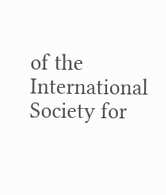of the International Society for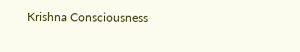Krishna Consciousness